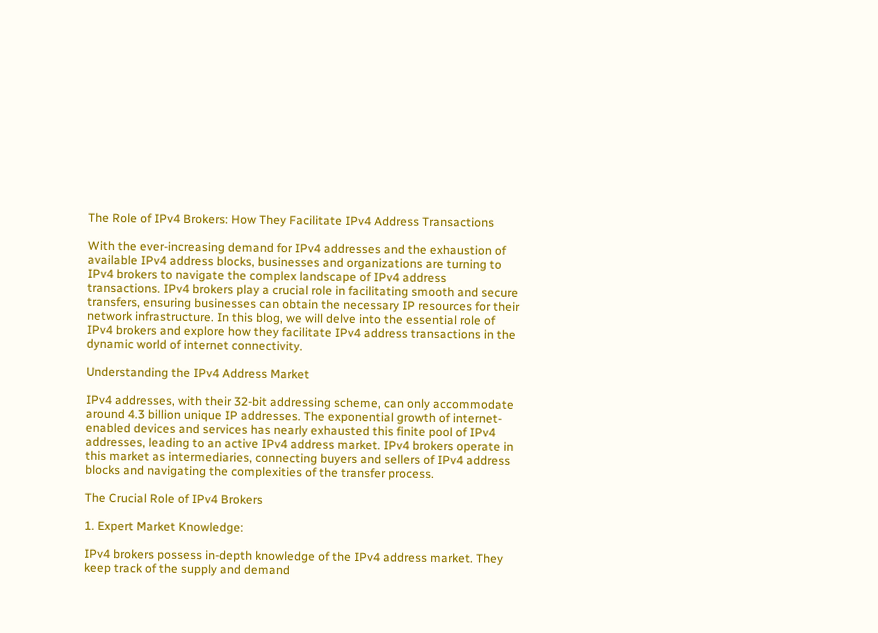The Role of IPv4 Brokers: How They Facilitate IPv4 Address Transactions

With the ever-increasing demand for IPv4 addresses and the exhaustion of available IPv4 address blocks, businesses and organizations are turning to IPv4 brokers to navigate the complex landscape of IPv4 address transactions. IPv4 brokers play a crucial role in facilitating smooth and secure transfers, ensuring businesses can obtain the necessary IP resources for their network infrastructure. In this blog, we will delve into the essential role of IPv4 brokers and explore how they facilitate IPv4 address transactions in the dynamic world of internet connectivity.

Understanding the IPv4 Address Market

IPv4 addresses, with their 32-bit addressing scheme, can only accommodate around 4.3 billion unique IP addresses. The exponential growth of internet-enabled devices and services has nearly exhausted this finite pool of IPv4 addresses, leading to an active IPv4 address market. IPv4 brokers operate in this market as intermediaries, connecting buyers and sellers of IPv4 address blocks and navigating the complexities of the transfer process.

The Crucial Role of IPv4 Brokers

1. Expert Market Knowledge:

IPv4 brokers possess in-depth knowledge of the IPv4 address market. They keep track of the supply and demand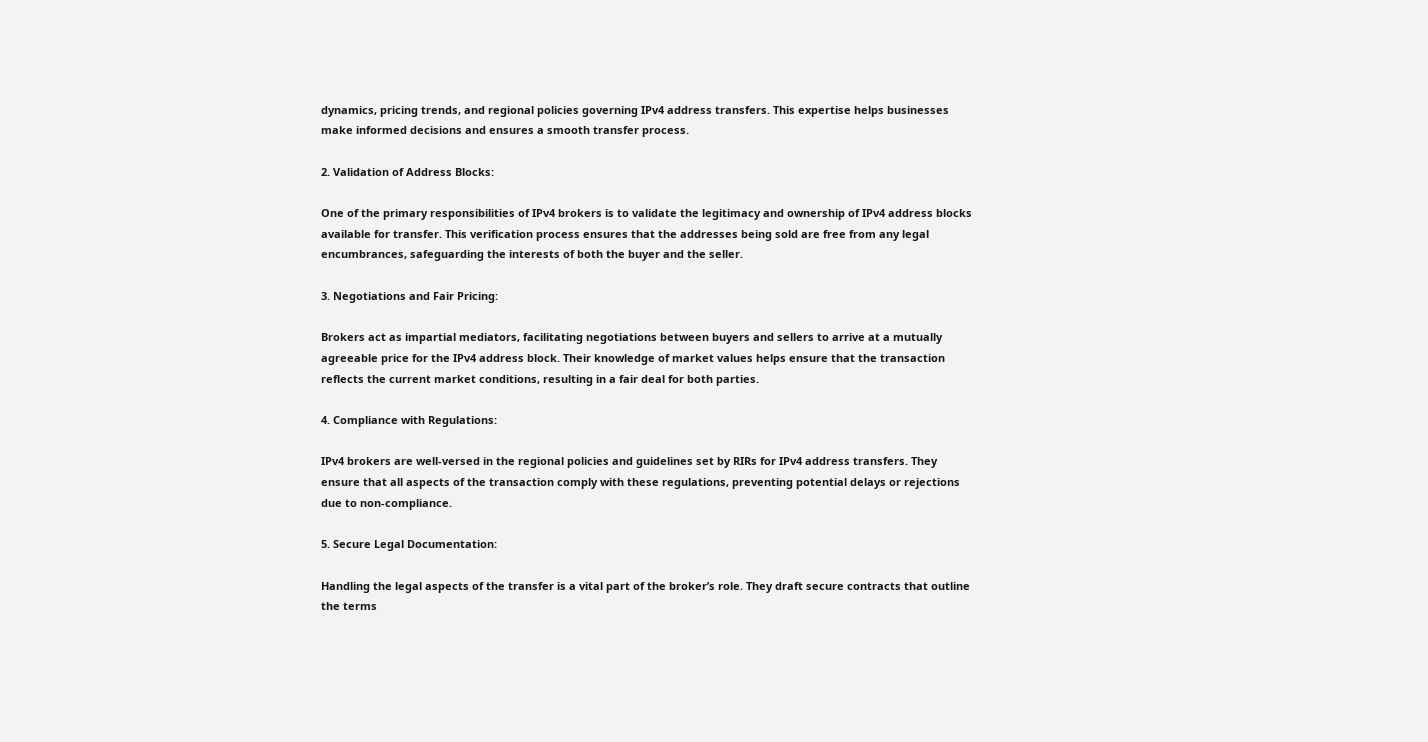dynamics, pricing trends, and regional policies governing IPv4 address transfers. This expertise helps businesses make informed decisions and ensures a smooth transfer process.

2. Validation of Address Blocks:

One of the primary responsibilities of IPv4 brokers is to validate the legitimacy and ownership of IPv4 address blocks available for transfer. This verification process ensures that the addresses being sold are free from any legal encumbrances, safeguarding the interests of both the buyer and the seller.

3. Negotiations and Fair Pricing:

Brokers act as impartial mediators, facilitating negotiations between buyers and sellers to arrive at a mutually agreeable price for the IPv4 address block. Their knowledge of market values helps ensure that the transaction reflects the current market conditions, resulting in a fair deal for both parties.

4. Compliance with Regulations:

IPv4 brokers are well-versed in the regional policies and guidelines set by RIRs for IPv4 address transfers. They ensure that all aspects of the transaction comply with these regulations, preventing potential delays or rejections due to non-compliance.

5. Secure Legal Documentation:

Handling the legal aspects of the transfer is a vital part of the broker’s role. They draft secure contracts that outline the terms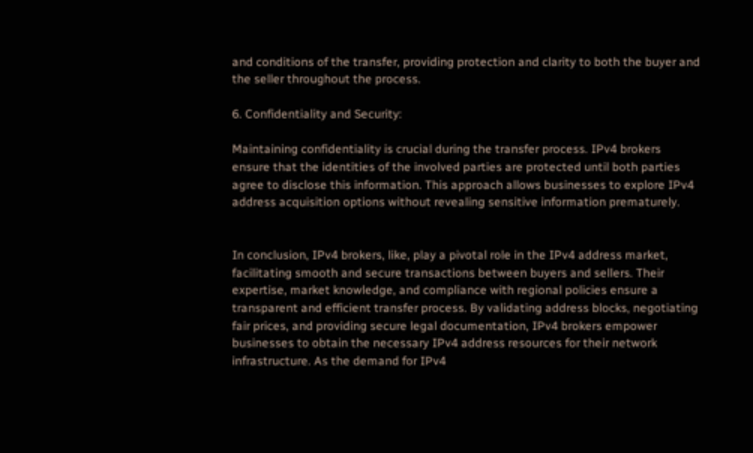and conditions of the transfer, providing protection and clarity to both the buyer and the seller throughout the process.

6. Confidentiality and Security:

Maintaining confidentiality is crucial during the transfer process. IPv4 brokers ensure that the identities of the involved parties are protected until both parties agree to disclose this information. This approach allows businesses to explore IPv4 address acquisition options without revealing sensitive information prematurely.


In conclusion, IPv4 brokers, like, play a pivotal role in the IPv4 address market, facilitating smooth and secure transactions between buyers and sellers. Their expertise, market knowledge, and compliance with regional policies ensure a transparent and efficient transfer process. By validating address blocks, negotiating fair prices, and providing secure legal documentation, IPv4 brokers empower businesses to obtain the necessary IPv4 address resources for their network infrastructure. As the demand for IPv4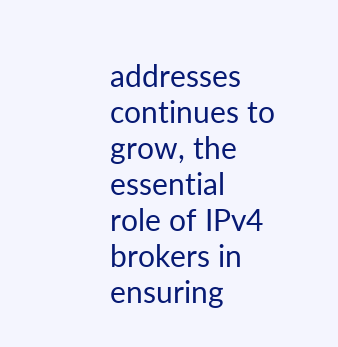addresses continues to grow, the essential role of IPv4 brokers in ensuring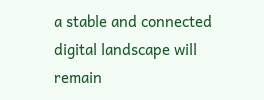a stable and connected digital landscape will remain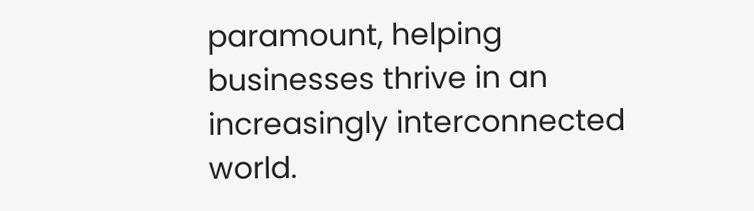paramount, helping businesses thrive in an increasingly interconnected world.